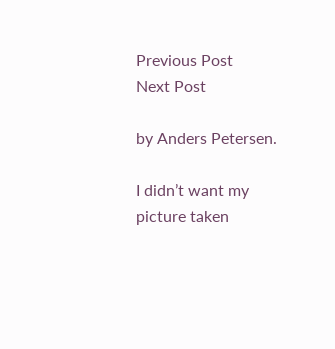Previous Post
Next Post

by Anders Petersen.

I didn’t want my picture taken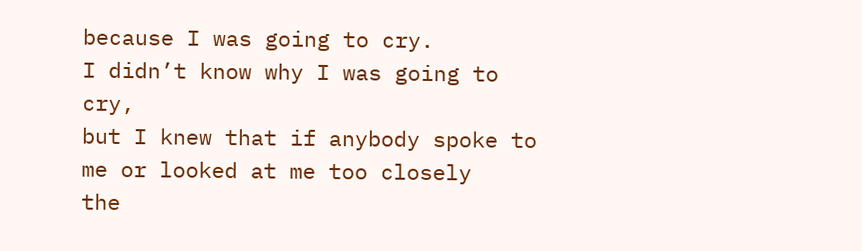because I was going to cry.
I didn’t know why I was going to cry,
but I knew that if anybody spoke to me or looked at me too closely
the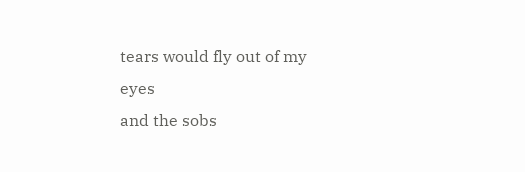tears would fly out of my eyes
and the sobs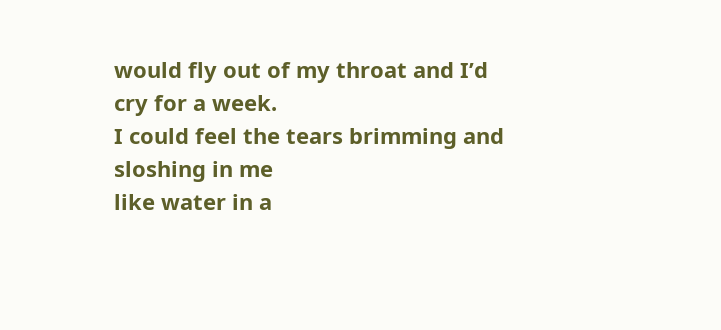would fly out of my throat and I’d cry for a week.
I could feel the tears brimming and sloshing in me
like water in a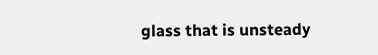glass that is unsteady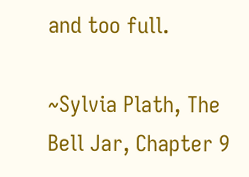and too full.

~Sylvia Plath, The Bell Jar, Chapter 9